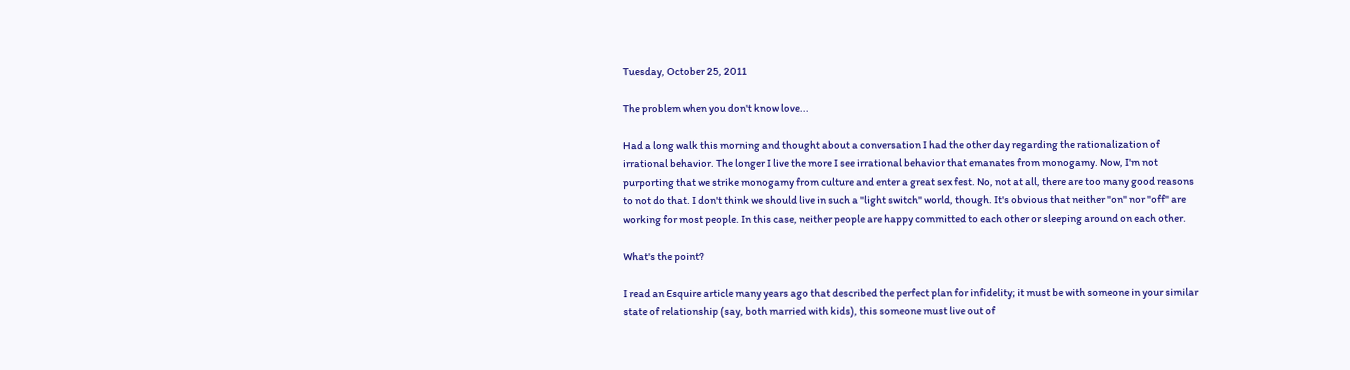Tuesday, October 25, 2011

The problem when you don't know love...

Had a long walk this morning and thought about a conversation I had the other day regarding the rationalization of irrational behavior. The longer I live the more I see irrational behavior that emanates from monogamy. Now, I'm not purporting that we strike monogamy from culture and enter a great sex fest. No, not at all, there are too many good reasons to not do that. I don't think we should live in such a "light switch" world, though. It's obvious that neither "on" nor "off" are working for most people. In this case, neither people are happy committed to each other or sleeping around on each other.

What's the point?

I read an Esquire article many years ago that described the perfect plan for infidelity; it must be with someone in your similar state of relationship (say, both married with kids), this someone must live out of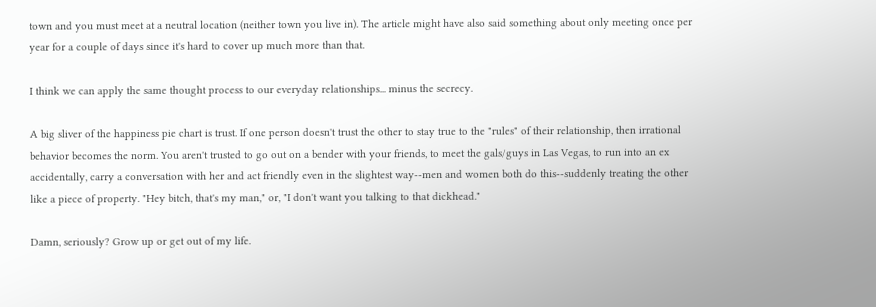town and you must meet at a neutral location (neither town you live in). The article might have also said something about only meeting once per year for a couple of days since it's hard to cover up much more than that.

I think we can apply the same thought process to our everyday relationships... minus the secrecy.

A big sliver of the happiness pie chart is trust. If one person doesn't trust the other to stay true to the "rules" of their relationship, then irrational behavior becomes the norm. You aren't trusted to go out on a bender with your friends, to meet the gals/guys in Las Vegas, to run into an ex accidentally, carry a conversation with her and act friendly even in the slightest way--men and women both do this--suddenly treating the other like a piece of property. "Hey bitch, that's my man," or, "I don't want you talking to that dickhead."

Damn, seriously? Grow up or get out of my life.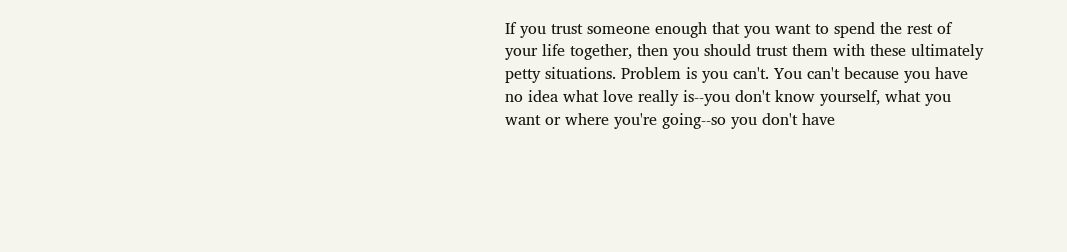If you trust someone enough that you want to spend the rest of your life together, then you should trust them with these ultimately petty situations. Problem is you can't. You can't because you have no idea what love really is--you don't know yourself, what you want or where you're going--so you don't have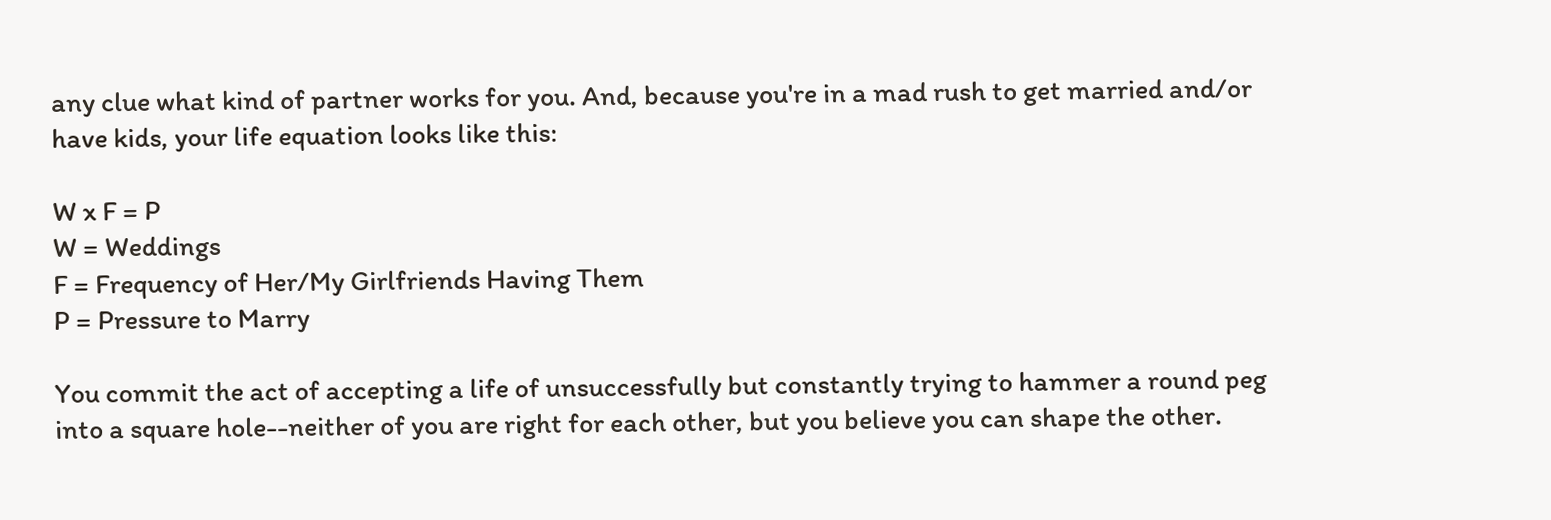any clue what kind of partner works for you. And, because you're in a mad rush to get married and/or have kids, your life equation looks like this:

W x F = P
W = Weddings
F = Frequency of Her/My Girlfriends Having Them
P = Pressure to Marry

You commit the act of accepting a life of unsuccessfully but constantly trying to hammer a round peg into a square hole--neither of you are right for each other, but you believe you can shape the other.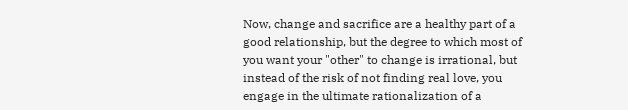Now, change and sacrifice are a healthy part of a good relationship, but the degree to which most of you want your "other" to change is irrational, but instead of the risk of not finding real love, you engage in the ultimate rationalization of a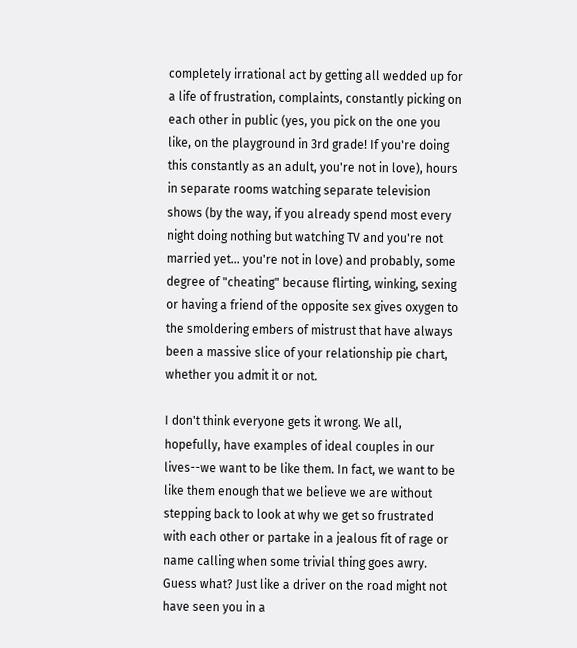completely irrational act by getting all wedded up for a life of frustration, complaints, constantly picking on each other in public (yes, you pick on the one you like, on the playground in 3rd grade! If you're doing this constantly as an adult, you're not in love), hours in separate rooms watching separate television shows (by the way, if you already spend most every night doing nothing but watching TV and you're not married yet... you're not in love) and probably, some degree of "cheating" because flirting, winking, sexing or having a friend of the opposite sex gives oxygen to the smoldering embers of mistrust that have always been a massive slice of your relationship pie chart, whether you admit it or not.

I don't think everyone gets it wrong. We all, hopefully, have examples of ideal couples in our lives--we want to be like them. In fact, we want to be like them enough that we believe we are without stepping back to look at why we get so frustrated with each other or partake in a jealous fit of rage or name calling when some trivial thing goes awry. Guess what? Just like a driver on the road might not have seen you in a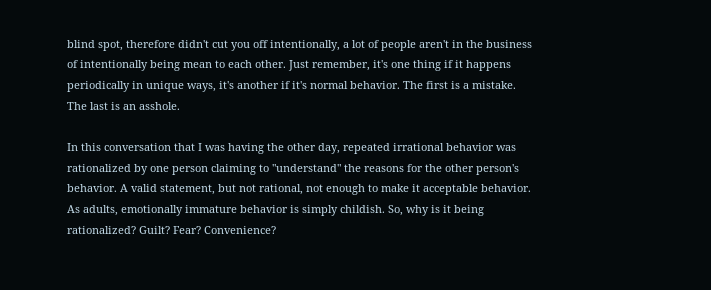blind spot, therefore didn't cut you off intentionally, a lot of people aren't in the business of intentionally being mean to each other. Just remember, it's one thing if it happens periodically in unique ways, it's another if it's normal behavior. The first is a mistake. The last is an asshole.

In this conversation that I was having the other day, repeated irrational behavior was rationalized by one person claiming to "understand" the reasons for the other person's behavior. A valid statement, but not rational, not enough to make it acceptable behavior. As adults, emotionally immature behavior is simply childish. So, why is it being rationalized? Guilt? Fear? Convenience?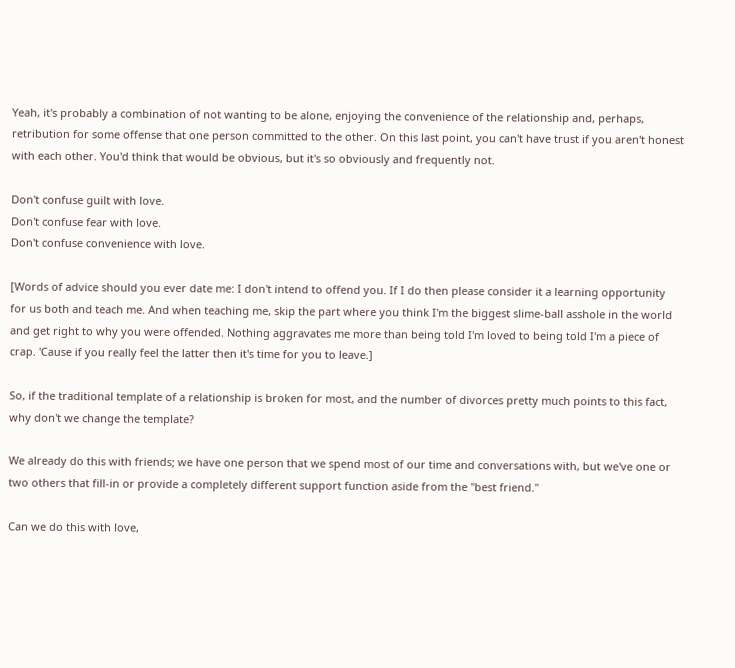Yeah, it's probably a combination of not wanting to be alone, enjoying the convenience of the relationship and, perhaps, retribution for some offense that one person committed to the other. On this last point, you can't have trust if you aren't honest with each other. You'd think that would be obvious, but it's so obviously and frequently not.

Don't confuse guilt with love.
Don't confuse fear with love.
Don't confuse convenience with love.

[Words of advice should you ever date me: I don't intend to offend you. If I do then please consider it a learning opportunity for us both and teach me. And when teaching me, skip the part where you think I'm the biggest slime-ball asshole in the world and get right to why you were offended. Nothing aggravates me more than being told I'm loved to being told I'm a piece of crap. 'Cause if you really feel the latter then it's time for you to leave.]

So, if the traditional template of a relationship is broken for most, and the number of divorces pretty much points to this fact, why don't we change the template?

We already do this with friends; we have one person that we spend most of our time and conversations with, but we've one or two others that fill-in or provide a completely different support function aside from the "best friend."

Can we do this with love,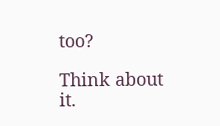too?

Think about it.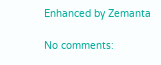Enhanced by Zemanta

No comments: